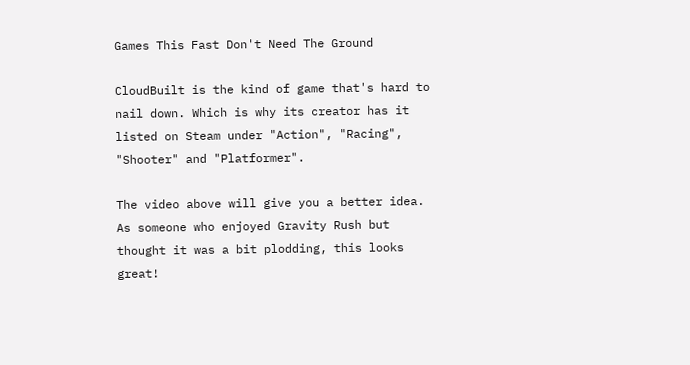Games This Fast Don't Need The Ground

CloudBuilt is the kind of game that's hard to nail down. Which is why its creator has it listed on Steam under "Action", "Racing", "Shooter" and "Platformer".

The video above will give you a better idea. As someone who enjoyed Gravity Rush but thought it was a bit plodding, this looks great!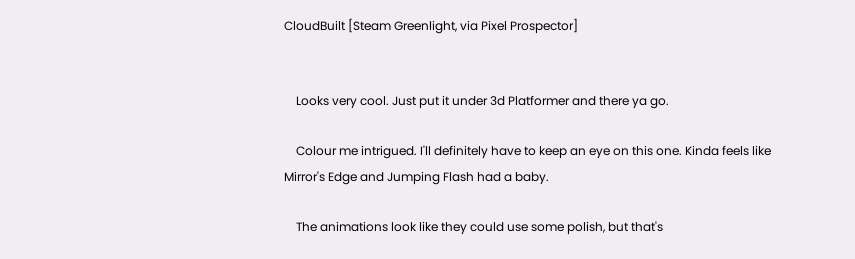CloudBuilt [Steam Greenlight, via Pixel Prospector]


    Looks very cool. Just put it under 3d Platformer and there ya go.

    Colour me intrigued. I'll definitely have to keep an eye on this one. Kinda feels like Mirror's Edge and Jumping Flash had a baby.

    The animations look like they could use some polish, but that's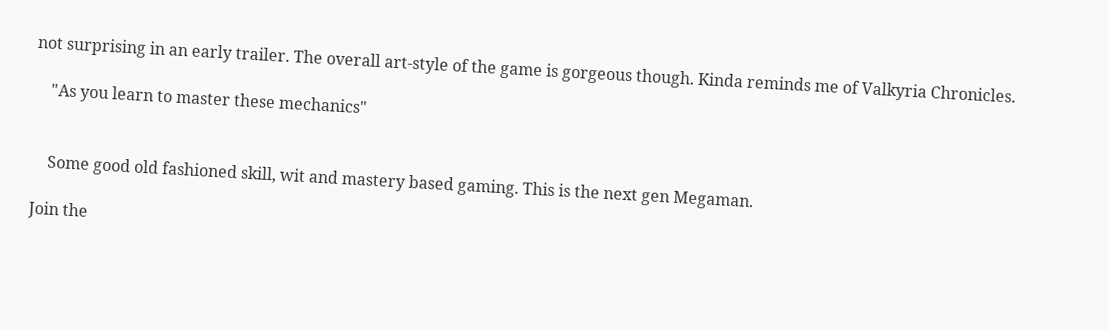not surprising in an early trailer. The overall art-style of the game is gorgeous though. Kinda reminds me of Valkyria Chronicles.

    "As you learn to master these mechanics"


    Some good old fashioned skill, wit and mastery based gaming. This is the next gen Megaman.

Join the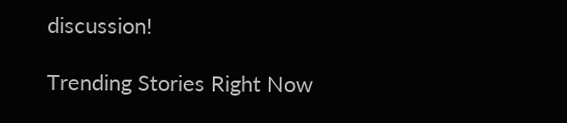discussion!

Trending Stories Right Now